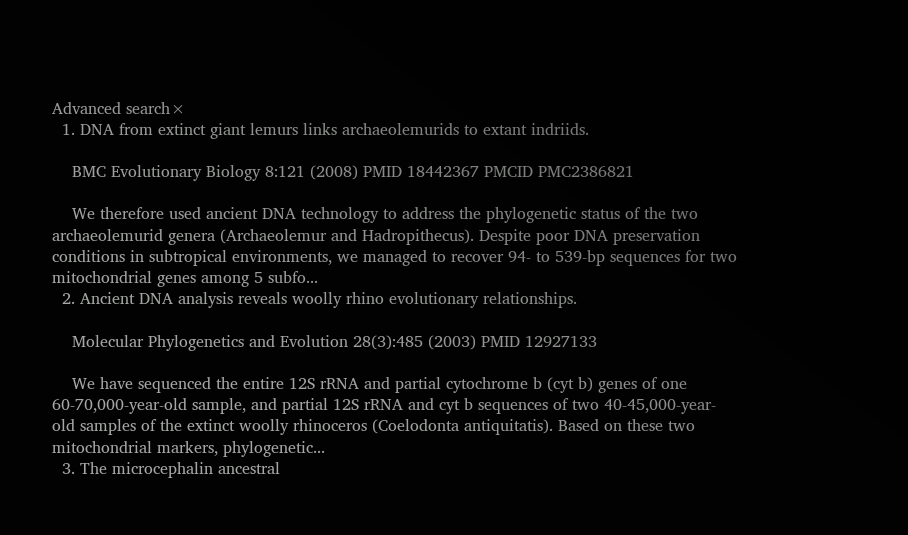Advanced search×
  1. DNA from extinct giant lemurs links archaeolemurids to extant indriids.

    BMC Evolutionary Biology 8:121 (2008) PMID 18442367 PMCID PMC2386821

    We therefore used ancient DNA technology to address the phylogenetic status of the two archaeolemurid genera (Archaeolemur and Hadropithecus). Despite poor DNA preservation conditions in subtropical environments, we managed to recover 94- to 539-bp sequences for two mitochondrial genes among 5 subfo...
  2. Ancient DNA analysis reveals woolly rhino evolutionary relationships.

    Molecular Phylogenetics and Evolution 28(3):485 (2003) PMID 12927133

    We have sequenced the entire 12S rRNA and partial cytochrome b (cyt b) genes of one 60-70,000-year-old sample, and partial 12S rRNA and cyt b sequences of two 40-45,000-year-old samples of the extinct woolly rhinoceros (Coelodonta antiquitatis). Based on these two mitochondrial markers, phylogenetic...
  3. The microcephalin ancestral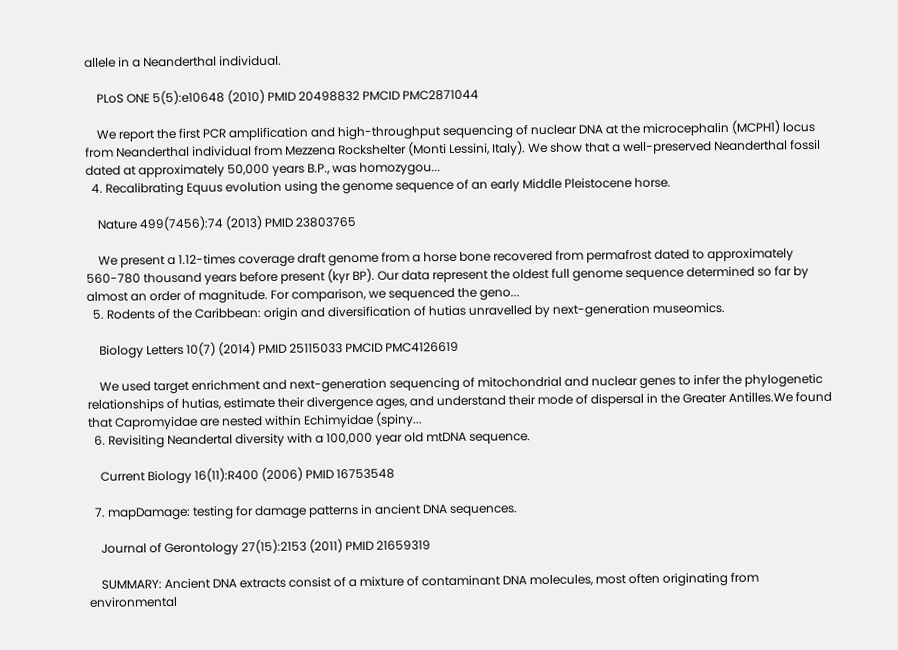allele in a Neanderthal individual.

    PLoS ONE 5(5):e10648 (2010) PMID 20498832 PMCID PMC2871044

    We report the first PCR amplification and high-throughput sequencing of nuclear DNA at the microcephalin (MCPH1) locus from Neanderthal individual from Mezzena Rockshelter (Monti Lessini, Italy). We show that a well-preserved Neanderthal fossil dated at approximately 50,000 years B.P., was homozygou...
  4. Recalibrating Equus evolution using the genome sequence of an early Middle Pleistocene horse.

    Nature 499(7456):74 (2013) PMID 23803765

    We present a 1.12-times coverage draft genome from a horse bone recovered from permafrost dated to approximately 560-780 thousand years before present (kyr BP). Our data represent the oldest full genome sequence determined so far by almost an order of magnitude. For comparison, we sequenced the geno...
  5. Rodents of the Caribbean: origin and diversification of hutias unravelled by next-generation museomics.

    Biology Letters 10(7) (2014) PMID 25115033 PMCID PMC4126619

    We used target enrichment and next-generation sequencing of mitochondrial and nuclear genes to infer the phylogenetic relationships of hutias, estimate their divergence ages, and understand their mode of dispersal in the Greater Antilles.We found that Capromyidae are nested within Echimyidae (spiny...
  6. Revisiting Neandertal diversity with a 100,000 year old mtDNA sequence.

    Current Biology 16(11):R400 (2006) PMID 16753548

  7. mapDamage: testing for damage patterns in ancient DNA sequences.

    Journal of Gerontology 27(15):2153 (2011) PMID 21659319

    SUMMARY: Ancient DNA extracts consist of a mixture of contaminant DNA molecules, most often originating from environmental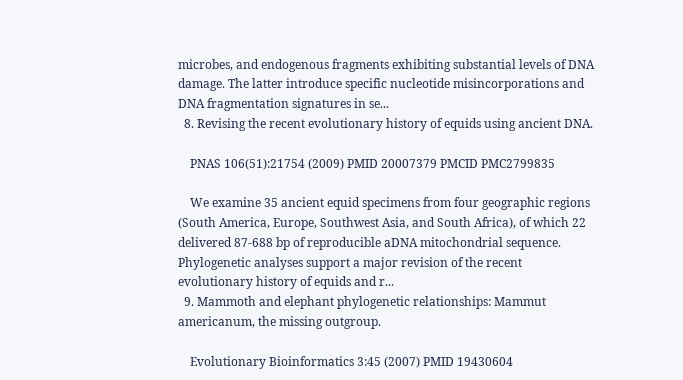microbes, and endogenous fragments exhibiting substantial levels of DNA damage. The latter introduce specific nucleotide misincorporations and DNA fragmentation signatures in se...
  8. Revising the recent evolutionary history of equids using ancient DNA.

    PNAS 106(51):21754 (2009) PMID 20007379 PMCID PMC2799835

    We examine 35 ancient equid specimens from four geographic regions (South America, Europe, Southwest Asia, and South Africa), of which 22 delivered 87-688 bp of reproducible aDNA mitochondrial sequence. Phylogenetic analyses support a major revision of the recent evolutionary history of equids and r...
  9. Mammoth and elephant phylogenetic relationships: Mammut americanum, the missing outgroup.

    Evolutionary Bioinformatics 3:45 (2007) PMID 19430604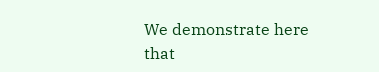We demonstrate here that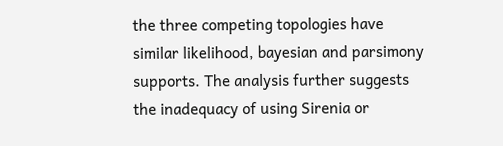the three competing topologies have similar likelihood, bayesian and parsimony supports. The analysis further suggests the inadequacy of using Sirenia or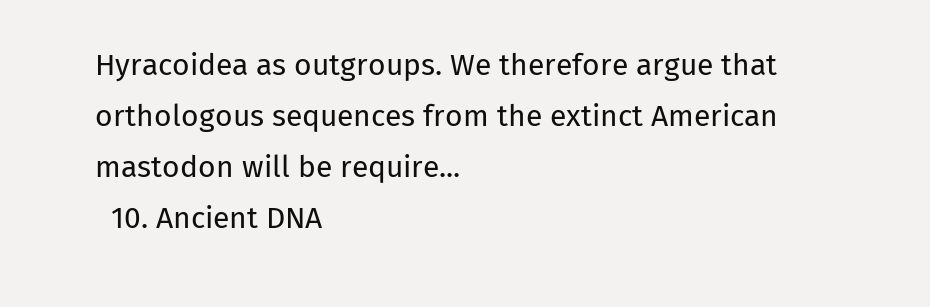Hyracoidea as outgroups. We therefore argue that orthologous sequences from the extinct American mastodon will be require...
  10. Ancient DNA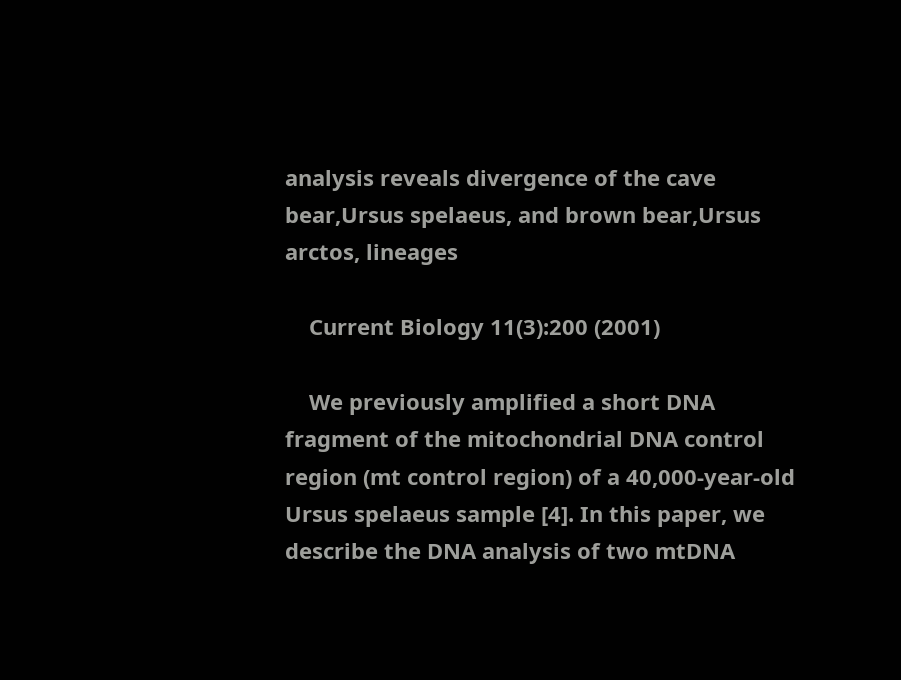analysis reveals divergence of the cave bear,Ursus spelaeus, and brown bear,Ursus arctos, lineages

    Current Biology 11(3):200 (2001)

    We previously amplified a short DNA fragment of the mitochondrial DNA control region (mt control region) of a 40,000-year-old Ursus spelaeus sample [4]. In this paper, we describe the DNA analysis of two mtDNA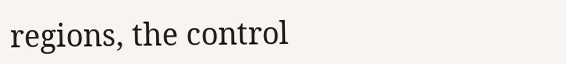regions, the control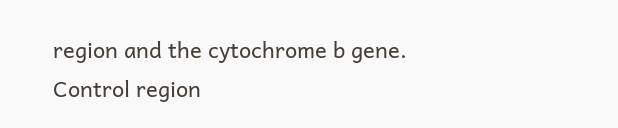region and the cytochrome b gene. Control region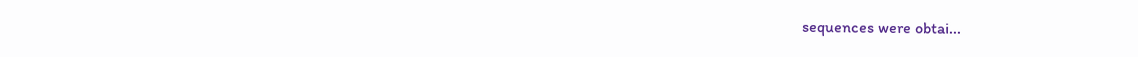sequences were obtai...